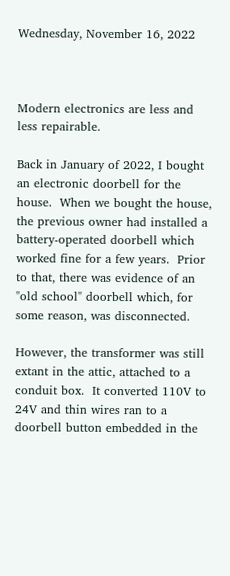Wednesday, November 16, 2022



Modern electronics are less and less repairable.

Back in January of 2022, I bought an electronic doorbell for the house.  When we bought the house, the previous owner had installed a battery-operated doorbell which worked fine for a few years.  Prior to that, there was evidence of an "old school" doorbell which, for some reason, was disconnected.

However, the transformer was still extant in the attic, attached to a conduit box.  It converted 110V to 24V and thin wires ran to a doorbell button embedded in the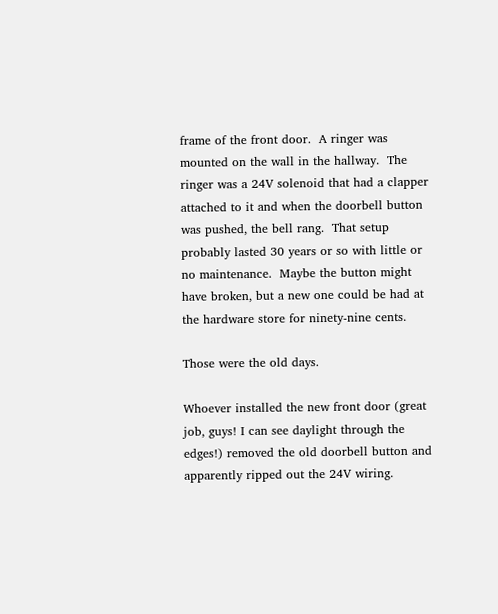frame of the front door.  A ringer was mounted on the wall in the hallway.  The ringer was a 24V solenoid that had a clapper attached to it and when the doorbell button was pushed, the bell rang.  That setup probably lasted 30 years or so with little or no maintenance.  Maybe the button might have broken, but a new one could be had at the hardware store for ninety-nine cents.

Those were the old days.

Whoever installed the new front door (great job, guys! I can see daylight through the edges!) removed the old doorbell button and apparently ripped out the 24V wiring.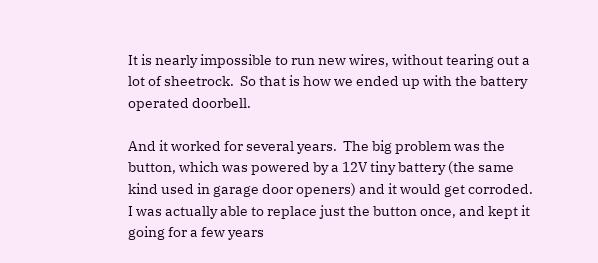It is nearly impossible to run new wires, without tearing out a lot of sheetrock.  So that is how we ended up with the battery operated doorbell.

And it worked for several years.  The big problem was the button, which was powered by a 12V tiny battery (the same kind used in garage door openers) and it would get corroded.  I was actually able to replace just the button once, and kept it going for a few years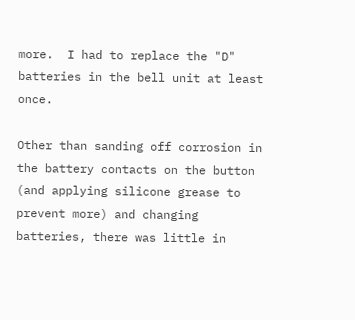more.  I had to replace the "D" batteries in the bell unit at least once.

Other than sanding off corrosion in the battery contacts on the button (and applying silicone grease to prevent more) and changing batteries, there was little in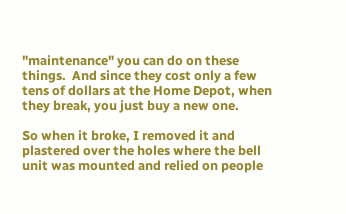"maintenance" you can do on these things.  And since they cost only a few tens of dollars at the Home Depot, when they break, you just buy a new one.

So when it broke, I removed it and plastered over the holes where the bell unit was mounted and relied on people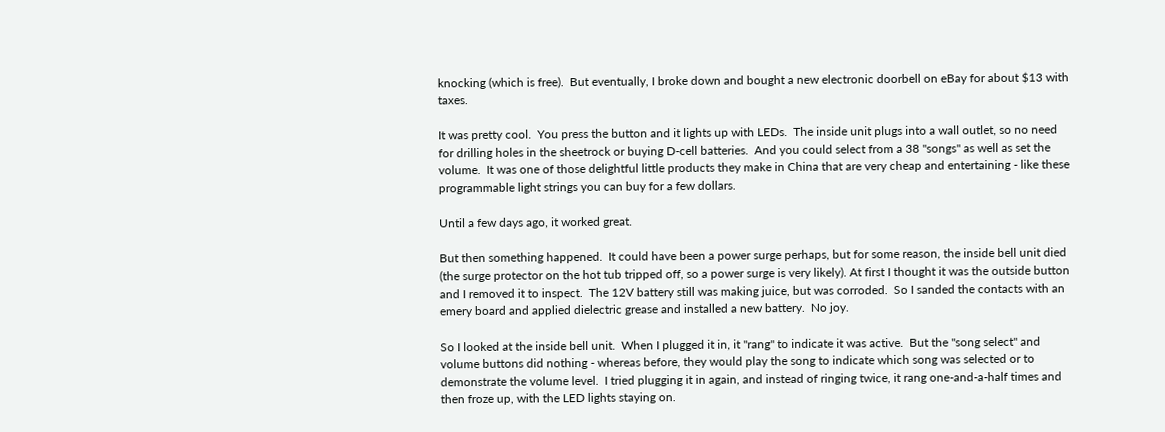knocking (which is free).  But eventually, I broke down and bought a new electronic doorbell on eBay for about $13 with taxes.

It was pretty cool.  You press the button and it lights up with LEDs.  The inside unit plugs into a wall outlet, so no need for drilling holes in the sheetrock or buying D-cell batteries.  And you could select from a 38 "songs" as well as set the volume.  It was one of those delightful little products they make in China that are very cheap and entertaining - like these programmable light strings you can buy for a few dollars.

Until a few days ago, it worked great.

But then something happened.  It could have been a power surge perhaps, but for some reason, the inside bell unit died (the surge protector on the hot tub tripped off, so a power surge is very likely). At first I thought it was the outside button and I removed it to inspect.  The 12V battery still was making juice, but was corroded.  So I sanded the contacts with an emery board and applied dielectric grease and installed a new battery.  No joy.

So I looked at the inside bell unit.  When I plugged it in, it "rang" to indicate it was active.  But the "song select" and volume buttons did nothing - whereas before, they would play the song to indicate which song was selected or to demonstrate the volume level.  I tried plugging it in again, and instead of ringing twice, it rang one-and-a-half times and then froze up, with the LED lights staying on.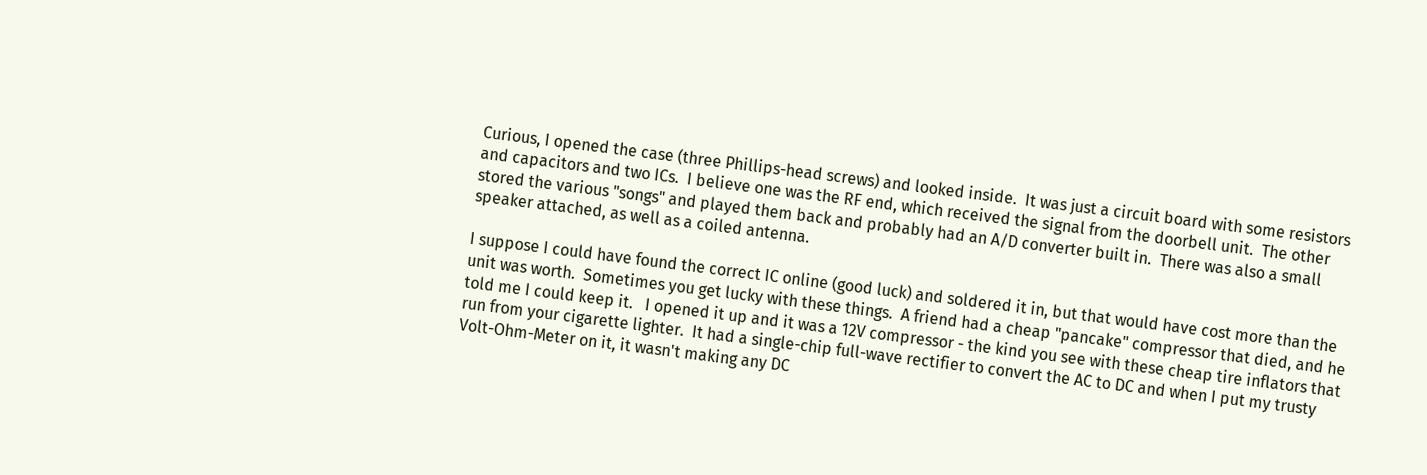Curious, I opened the case (three Phillips-head screws) and looked inside.  It was just a circuit board with some resistors and capacitors and two ICs.  I believe one was the RF end, which received the signal from the doorbell unit.  The other stored the various "songs" and played them back and probably had an A/D converter built in.  There was also a small speaker attached, as well as a coiled antenna.

I suppose I could have found the correct IC online (good luck) and soldered it in, but that would have cost more than the unit was worth.  Sometimes you get lucky with these things.  A friend had a cheap "pancake" compressor that died, and he told me I could keep it.   I opened it up and it was a 12V compressor - the kind you see with these cheap tire inflators that run from your cigarette lighter.  It had a single-chip full-wave rectifier to convert the AC to DC and when I put my trusty Volt-Ohm-Meter on it, it wasn't making any DC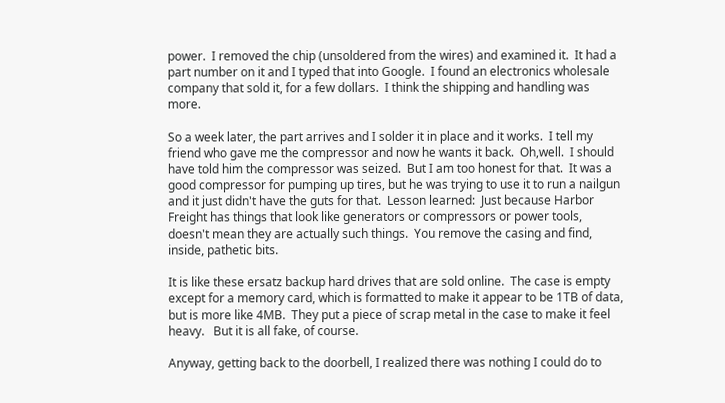power.  I removed the chip (unsoldered from the wires) and examined it.  It had a part number on it and I typed that into Google.  I found an electronics wholesale company that sold it, for a few dollars.  I think the shipping and handling was more.

So a week later, the part arrives and I solder it in place and it works.  I tell my friend who gave me the compressor and now he wants it back.  Oh,well.  I should have told him the compressor was seized.  But I am too honest for that.  It was a good compressor for pumping up tires, but he was trying to use it to run a nailgun and it just didn't have the guts for that.  Lesson learned:  Just because Harbor Freight has things that look like generators or compressors or power tools, doesn't mean they are actually such things.  You remove the casing and find, inside, pathetic bits.

It is like these ersatz backup hard drives that are sold online.  The case is empty except for a memory card, which is formatted to make it appear to be 1TB of data, but is more like 4MB.  They put a piece of scrap metal in the case to make it feel heavy.   But it is all fake, of course.

Anyway, getting back to the doorbell, I realized there was nothing I could do to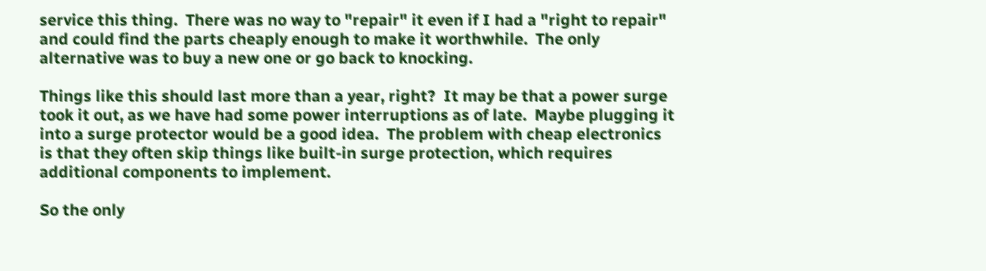service this thing.  There was no way to "repair" it even if I had a "right to repair" and could find the parts cheaply enough to make it worthwhile.  The only alternative was to buy a new one or go back to knocking.

Things like this should last more than a year, right?  It may be that a power surge took it out, as we have had some power interruptions as of late.  Maybe plugging it into a surge protector would be a good idea.  The problem with cheap electronics is that they often skip things like built-in surge protection, which requires additional components to implement.

So the only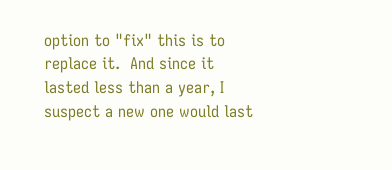option to "fix" this is to replace it.  And since it lasted less than a year, I suspect a new one would last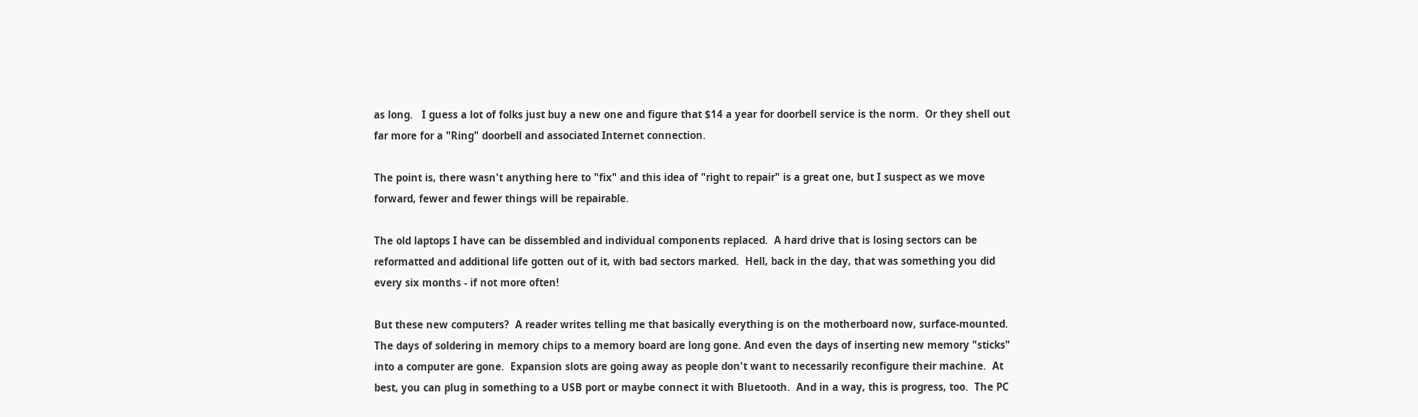as long.   I guess a lot of folks just buy a new one and figure that $14 a year for doorbell service is the norm.  Or they shell out far more for a "Ring" doorbell and associated Internet connection.

The point is, there wasn't anything here to "fix" and this idea of "right to repair" is a great one, but I suspect as we move forward, fewer and fewer things will be repairable.

The old laptops I have can be dissembled and individual components replaced.  A hard drive that is losing sectors can be reformatted and additional life gotten out of it, with bad sectors marked.  Hell, back in the day, that was something you did every six months - if not more often!

But these new computers?  A reader writes telling me that basically everything is on the motherboard now, surface-mounted.  The days of soldering in memory chips to a memory board are long gone. And even the days of inserting new memory "sticks" into a computer are gone.  Expansion slots are going away as people don't want to necessarily reconfigure their machine.  At best, you can plug in something to a USB port or maybe connect it with Bluetooth.  And in a way, this is progress, too.  The PC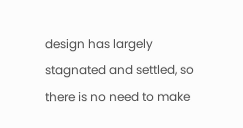design has largely stagnated and settled, so there is no need to make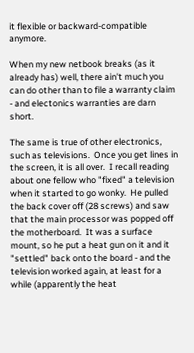it flexible or backward-compatible anymore.

When my new netbook breaks (as it already has) well, there ain't much you can do other than to file a warranty claim - and electonics warranties are darn short.

The same is true of other electronics, such as televisions.  Once you get lines in the screen, it is all over.  I recall reading about one fellow who "fixed" a television when it started to go wonky.  He pulled the back cover off (28 screws) and saw that the main processor was popped off the motherboard.  It was a surface mount, so he put a heat gun on it and it "settled" back onto the board - and the television worked again, at least for a while (apparently the heat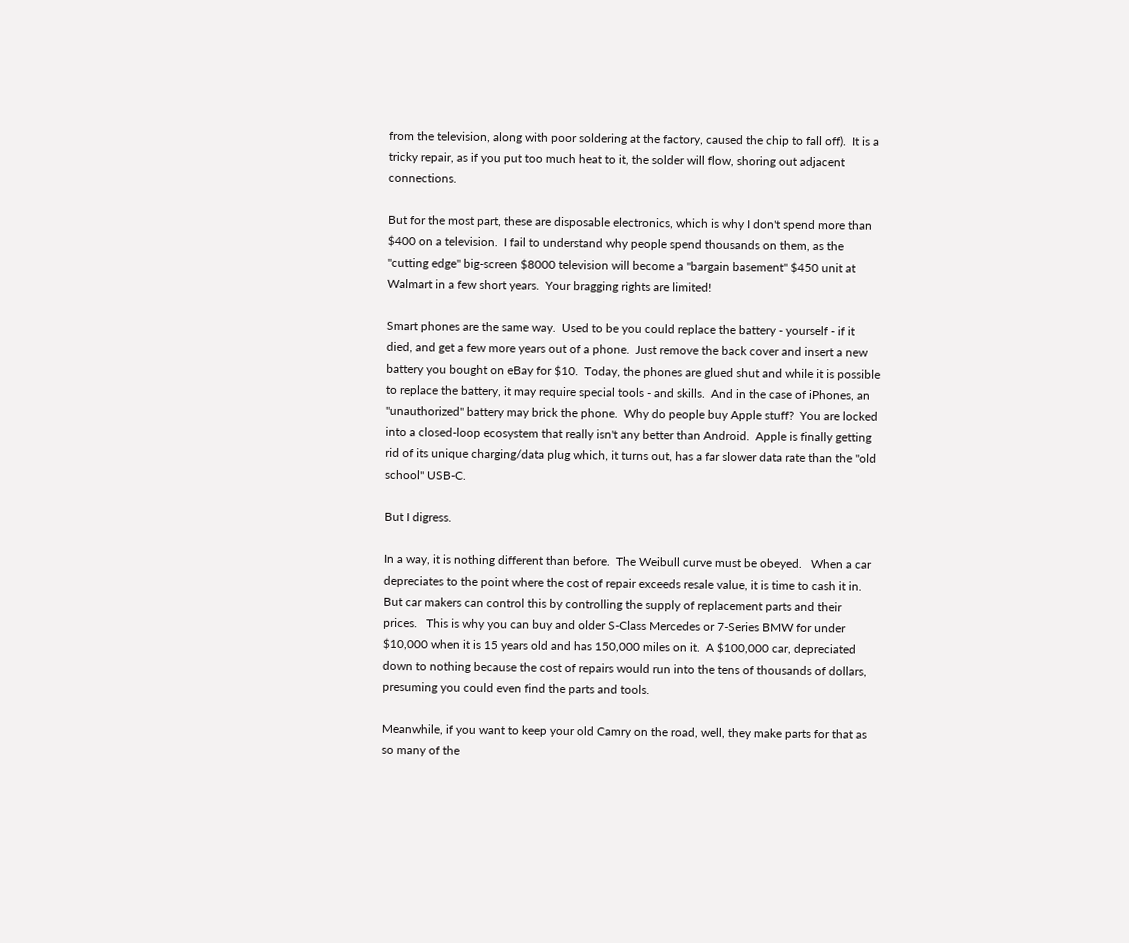from the television, along with poor soldering at the factory, caused the chip to fall off).  It is a tricky repair, as if you put too much heat to it, the solder will flow, shoring out adjacent connections.

But for the most part, these are disposable electronics, which is why I don't spend more than $400 on a television.  I fail to understand why people spend thousands on them, as the "cutting edge" big-screen $8000 television will become a "bargain basement" $450 unit at Walmart in a few short years.  Your bragging rights are limited!

Smart phones are the same way.  Used to be you could replace the battery - yourself - if it died, and get a few more years out of a phone.  Just remove the back cover and insert a new battery you bought on eBay for $10.  Today, the phones are glued shut and while it is possible to replace the battery, it may require special tools - and skills.  And in the case of iPhones, an "unauthorized" battery may brick the phone.  Why do people buy Apple stuff?  You are locked into a closed-loop ecosystem that really isn't any better than Android.  Apple is finally getting rid of its unique charging/data plug which, it turns out, has a far slower data rate than the "old school" USB-C.

But I digress.

In a way, it is nothing different than before.  The Weibull curve must be obeyed.   When a car depreciates to the point where the cost of repair exceeds resale value, it is time to cash it in.  But car makers can control this by controlling the supply of replacement parts and their prices.   This is why you can buy and older S-Class Mercedes or 7-Series BMW for under $10,000 when it is 15 years old and has 150,000 miles on it.  A $100,000 car, depreciated down to nothing because the cost of repairs would run into the tens of thousands of dollars, presuming you could even find the parts and tools.

Meanwhile, if you want to keep your old Camry on the road, well, they make parts for that as so many of the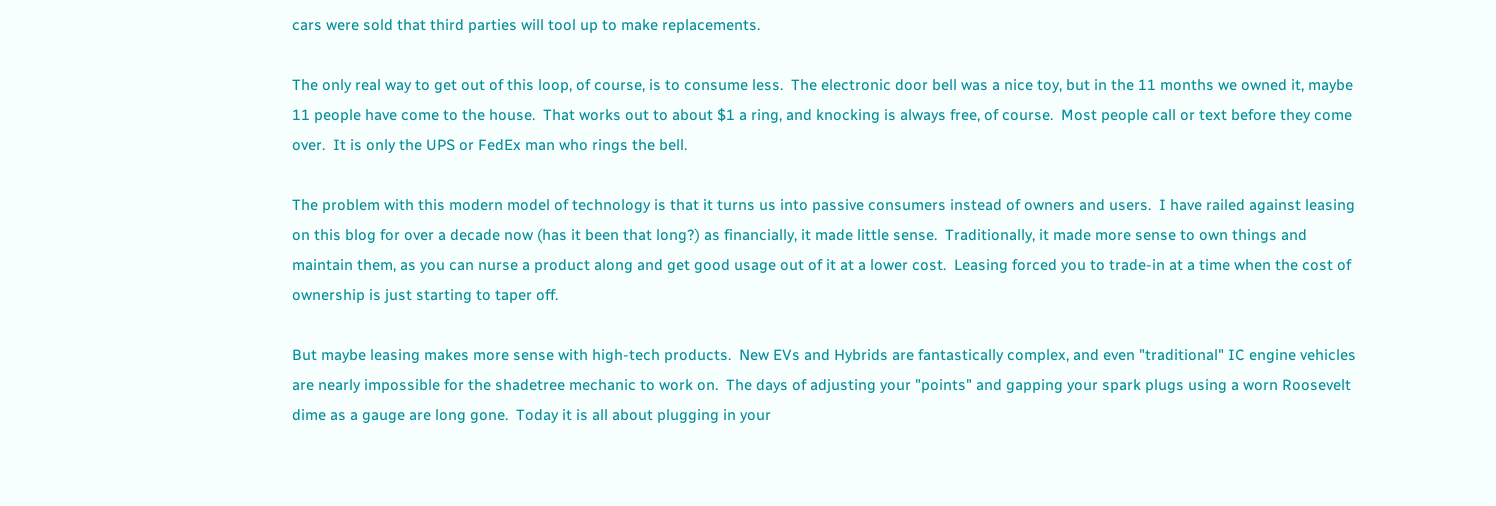cars were sold that third parties will tool up to make replacements.

The only real way to get out of this loop, of course, is to consume less.  The electronic door bell was a nice toy, but in the 11 months we owned it, maybe 11 people have come to the house.  That works out to about $1 a ring, and knocking is always free, of course.  Most people call or text before they come over.  It is only the UPS or FedEx man who rings the bell.

The problem with this modern model of technology is that it turns us into passive consumers instead of owners and users.  I have railed against leasing on this blog for over a decade now (has it been that long?) as financially, it made little sense.  Traditionally, it made more sense to own things and maintain them, as you can nurse a product along and get good usage out of it at a lower cost.  Leasing forced you to trade-in at a time when the cost of ownership is just starting to taper off.

But maybe leasing makes more sense with high-tech products.  New EVs and Hybrids are fantastically complex, and even "traditional" IC engine vehicles are nearly impossible for the shadetree mechanic to work on.  The days of adjusting your "points" and gapping your spark plugs using a worn Roosevelt dime as a gauge are long gone.  Today it is all about plugging in your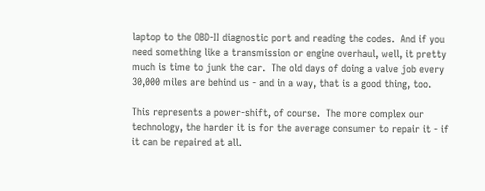laptop to the OBD-II diagnostic port and reading the codes.  And if you need something like a transmission or engine overhaul, well, it pretty much is time to junk the car.  The old days of doing a valve job every 30,000 miles are behind us - and in a way, that is a good thing, too.

This represents a power-shift, of course.  The more complex our technology, the harder it is for the average consumer to repair it - if it can be repaired at all.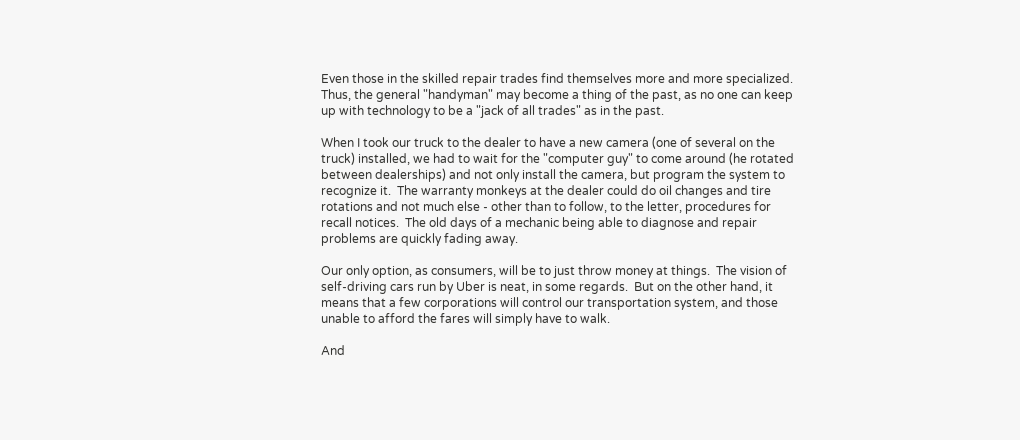Even those in the skilled repair trades find themselves more and more specialized.  Thus, the general "handyman" may become a thing of the past, as no one can keep up with technology to be a "jack of all trades" as in the past.

When I took our truck to the dealer to have a new camera (one of several on the truck) installed, we had to wait for the "computer guy" to come around (he rotated between dealerships) and not only install the camera, but program the system to recognize it.  The warranty monkeys at the dealer could do oil changes and tire rotations and not much else - other than to follow, to the letter, procedures for recall notices.  The old days of a mechanic being able to diagnose and repair problems are quickly fading away.

Our only option, as consumers, will be to just throw money at things.  The vision of self-driving cars run by Uber is neat, in some regards.  But on the other hand, it means that a few corporations will control our transportation system, and those unable to afford the fares will simply have to walk.

And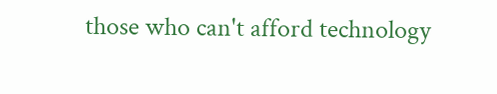those who can't afford technology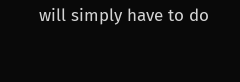will simply have to do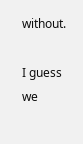without.

I guess we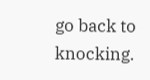go back to knocking.